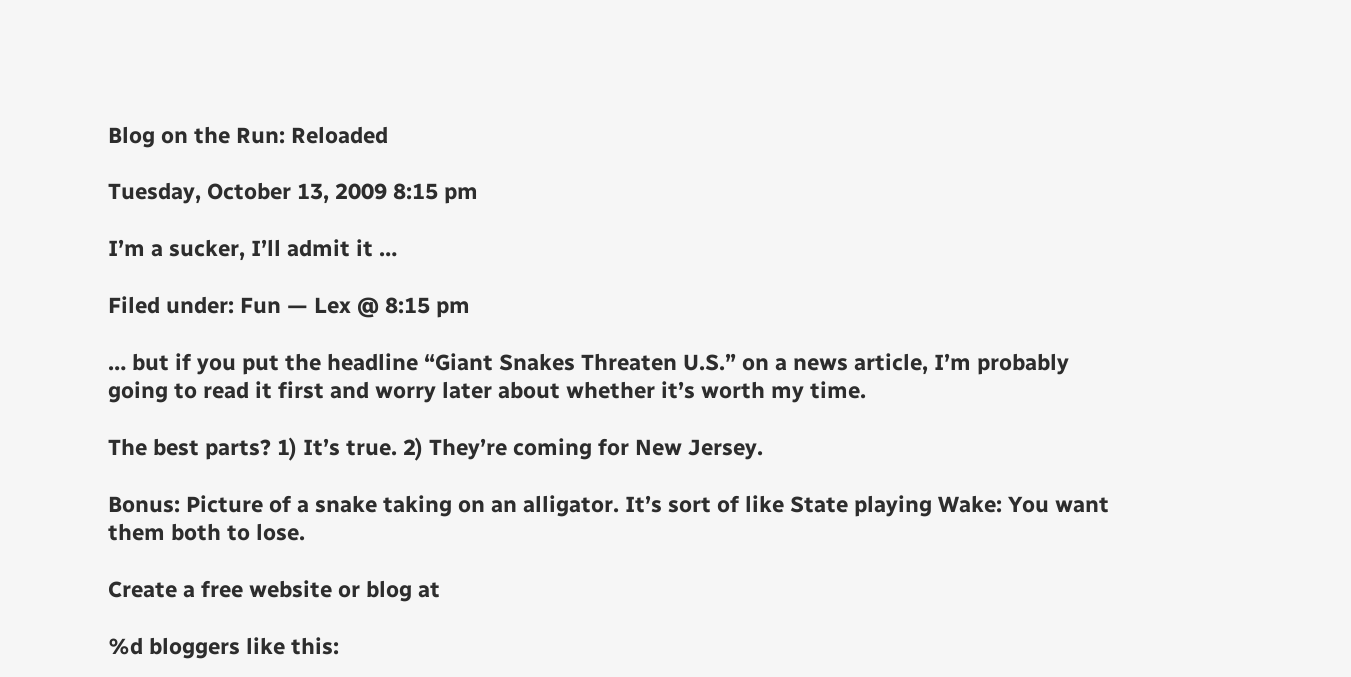Blog on the Run: Reloaded

Tuesday, October 13, 2009 8:15 pm

I’m a sucker, I’ll admit it …

Filed under: Fun — Lex @ 8:15 pm

… but if you put the headline “Giant Snakes Threaten U.S.” on a news article, I’m probably going to read it first and worry later about whether it’s worth my time.

The best parts? 1) It’s true. 2) They’re coming for New Jersey.

Bonus: Picture of a snake taking on an alligator. It’s sort of like State playing Wake: You want them both to lose.

Create a free website or blog at

%d bloggers like this: